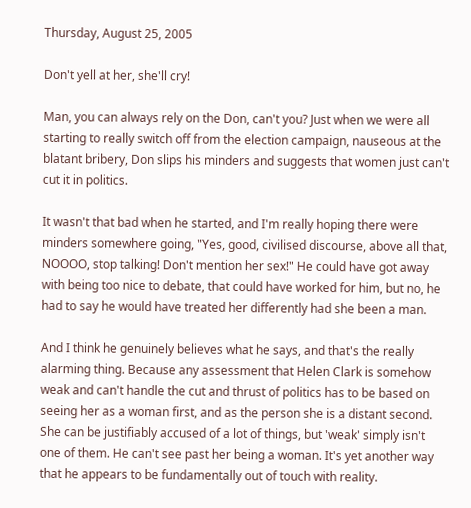Thursday, August 25, 2005

Don't yell at her, she'll cry!

Man, you can always rely on the Don, can't you? Just when we were all starting to really switch off from the election campaign, nauseous at the blatant bribery, Don slips his minders and suggests that women just can't cut it in politics.

It wasn't that bad when he started, and I'm really hoping there were minders somewhere going, "Yes, good, civilised discourse, above all that, NOOOO, stop talking! Don't mention her sex!" He could have got away with being too nice to debate, that could have worked for him, but no, he had to say he would have treated her differently had she been a man.

And I think he genuinely believes what he says, and that's the really alarming thing. Because any assessment that Helen Clark is somehow weak and can't handle the cut and thrust of politics has to be based on seeing her as a woman first, and as the person she is a distant second. She can be justifiably accused of a lot of things, but 'weak' simply isn't one of them. He can't see past her being a woman. It's yet another way that he appears to be fundamentally out of touch with reality.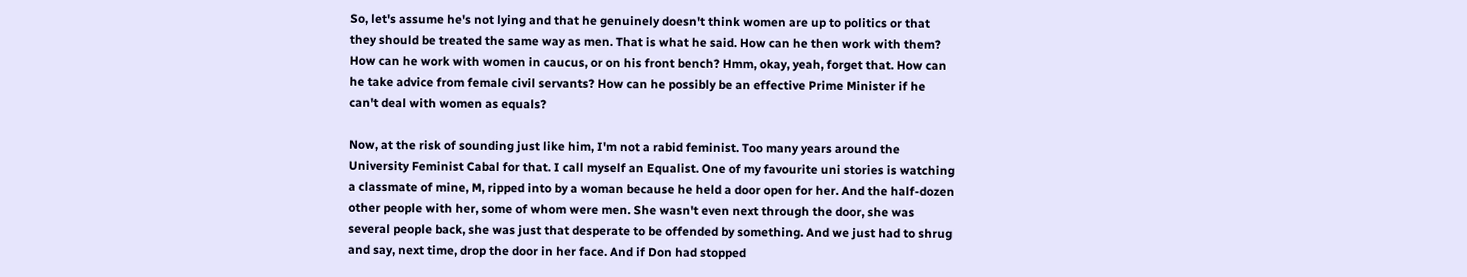So, let's assume he's not lying and that he genuinely doesn't think women are up to politics or that they should be treated the same way as men. That is what he said. How can he then work with them? How can he work with women in caucus, or on his front bench? Hmm, okay, yeah, forget that. How can he take advice from female civil servants? How can he possibly be an effective Prime Minister if he can't deal with women as equals?

Now, at the risk of sounding just like him, I'm not a rabid feminist. Too many years around the University Feminist Cabal for that. I call myself an Equalist. One of my favourite uni stories is watching a classmate of mine, M, ripped into by a woman because he held a door open for her. And the half-dozen other people with her, some of whom were men. She wasn't even next through the door, she was several people back, she was just that desperate to be offended by something. And we just had to shrug and say, next time, drop the door in her face. And if Don had stopped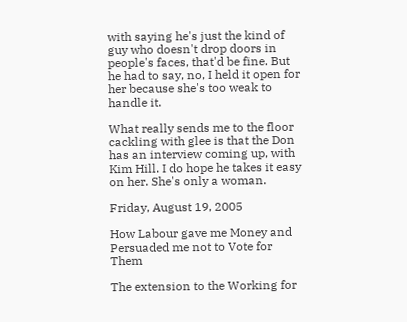with saying he's just the kind of guy who doesn't drop doors in people's faces, that'd be fine. But he had to say, no, I held it open for her because she's too weak to handle it.

What really sends me to the floor cackling with glee is that the Don has an interview coming up, with Kim Hill. I do hope he takes it easy on her. She's only a woman.

Friday, August 19, 2005

How Labour gave me Money and Persuaded me not to Vote for Them

The extension to the Working for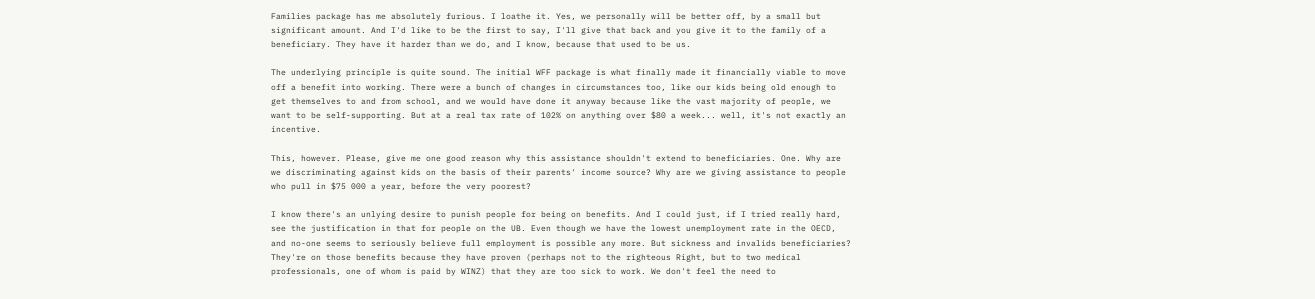Families package has me absolutely furious. I loathe it. Yes, we personally will be better off, by a small but significant amount. And I'd like to be the first to say, I'll give that back and you give it to the family of a beneficiary. They have it harder than we do, and I know, because that used to be us.

The underlying principle is quite sound. The initial WFF package is what finally made it financially viable to move off a benefit into working. There were a bunch of changes in circumstances too, like our kids being old enough to get themselves to and from school, and we would have done it anyway because like the vast majority of people, we want to be self-supporting. But at a real tax rate of 102% on anything over $80 a week... well, it's not exactly an incentive.

This, however. Please, give me one good reason why this assistance shouldn't extend to beneficiaries. One. Why are we discriminating against kids on the basis of their parents' income source? Why are we giving assistance to people who pull in $75 000 a year, before the very poorest?

I know there's an unlying desire to punish people for being on benefits. And I could just, if I tried really hard, see the justification in that for people on the UB. Even though we have the lowest unemployment rate in the OECD, and no-one seems to seriously believe full employment is possible any more. But sickness and invalids beneficiaries? They're on those benefits because they have proven (perhaps not to the righteous Right, but to two medical professionals, one of whom is paid by WINZ) that they are too sick to work. We don't feel the need to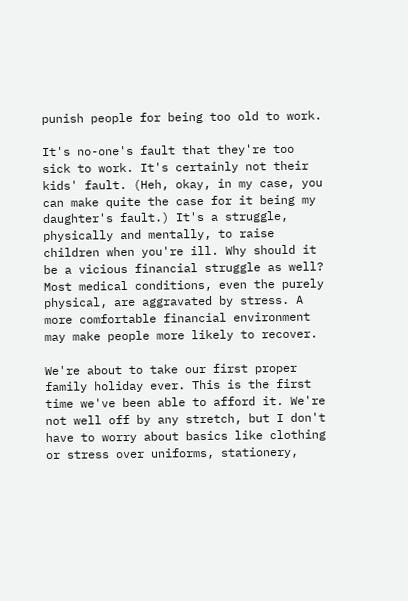punish people for being too old to work.

It's no-one's fault that they're too sick to work. It's certainly not their kids' fault. (Heh, okay, in my case, you can make quite the case for it being my daughter's fault.) It's a struggle, physically and mentally, to raise children when you're ill. Why should it be a vicious financial struggle as well? Most medical conditions, even the purely physical, are aggravated by stress. A more comfortable financial environment may make people more likely to recover.

We're about to take our first proper family holiday ever. This is the first time we've been able to afford it. We're not well off by any stretch, but I don't have to worry about basics like clothing or stress over uniforms, stationery,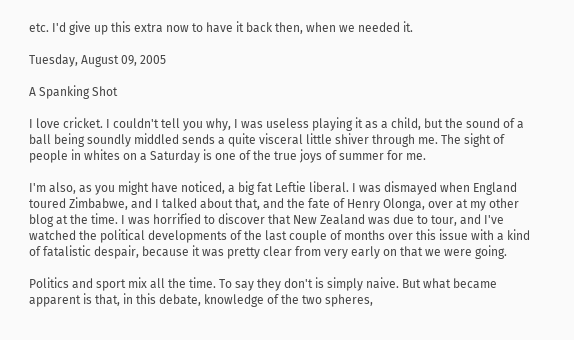etc. I'd give up this extra now to have it back then, when we needed it.

Tuesday, August 09, 2005

A Spanking Shot

I love cricket. I couldn't tell you why, I was useless playing it as a child, but the sound of a ball being soundly middled sends a quite visceral little shiver through me. The sight of people in whites on a Saturday is one of the true joys of summer for me.

I'm also, as you might have noticed, a big fat Leftie liberal. I was dismayed when England toured Zimbabwe, and I talked about that, and the fate of Henry Olonga, over at my other blog at the time. I was horrified to discover that New Zealand was due to tour, and I've watched the political developments of the last couple of months over this issue with a kind of fatalistic despair, because it was pretty clear from very early on that we were going.

Politics and sport mix all the time. To say they don't is simply naive. But what became apparent is that, in this debate, knowledge of the two spheres,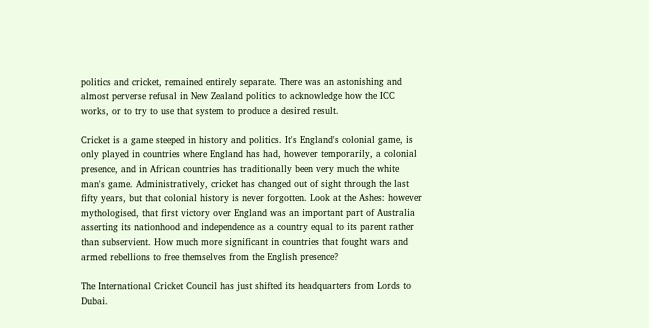politics and cricket, remained entirely separate. There was an astonishing and almost perverse refusal in New Zealand politics to acknowledge how the ICC works, or to try to use that system to produce a desired result.

Cricket is a game steeped in history and politics. It's England's colonial game, is only played in countries where England has had, however temporarily, a colonial presence, and in African countries has traditionally been very much the white man's game. Administratively, cricket has changed out of sight through the last fifty years, but that colonial history is never forgotten. Look at the Ashes: however mythologised, that first victory over England was an important part of Australia asserting its nationhood and independence as a country equal to its parent rather than subservient. How much more significant in countries that fought wars and armed rebellions to free themselves from the English presence?

The International Cricket Council has just shifted its headquarters from Lords to Dubai.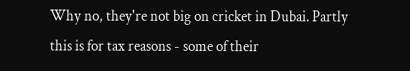Why no, they're not big on cricket in Dubai. Partly this is for tax reasons - some of their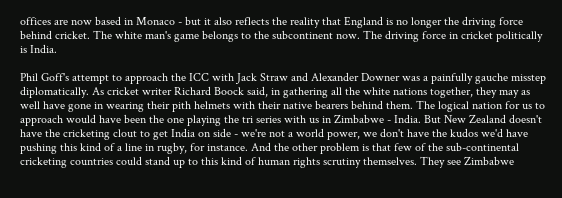offices are now based in Monaco - but it also reflects the reality that England is no longer the driving force behind cricket. The white man's game belongs to the subcontinent now. The driving force in cricket politically is India.

Phil Goff's attempt to approach the ICC with Jack Straw and Alexander Downer was a painfully gauche misstep diplomatically. As cricket writer Richard Boock said, in gathering all the white nations together, they may as well have gone in wearing their pith helmets with their native bearers behind them. The logical nation for us to approach would have been the one playing the tri series with us in Zimbabwe - India. But New Zealand doesn't have the cricketing clout to get India on side - we're not a world power, we don't have the kudos we'd have pushing this kind of a line in rugby, for instance. And the other problem is that few of the sub-continental cricketing countries could stand up to this kind of human rights scrutiny themselves. They see Zimbabwe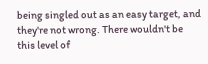being singled out as an easy target, and they're not wrong. There wouldn't be this level of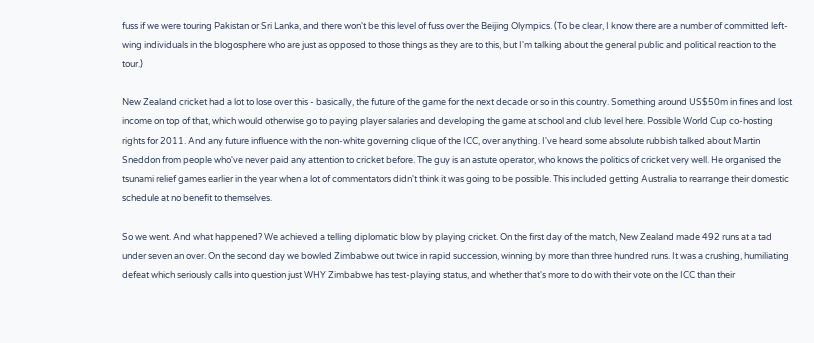fuss if we were touring Pakistan or Sri Lanka, and there won't be this level of fuss over the Beijing Olympics. (To be clear, I know there are a number of committed left-wing individuals in the blogosphere who are just as opposed to those things as they are to this, but I'm talking about the general public and political reaction to the tour.)

New Zealand cricket had a lot to lose over this - basically, the future of the game for the next decade or so in this country. Something around US$50m in fines and lost income on top of that, which would otherwise go to paying player salaries and developing the game at school and club level here. Possible World Cup co-hosting rights for 2011. And any future influence with the non-white governing clique of the ICC, over anything. I've heard some absolute rubbish talked about Martin Sneddon from people who've never paid any attention to cricket before. The guy is an astute operator, who knows the politics of cricket very well. He organised the tsunami relief games earlier in the year when a lot of commentators didn't think it was going to be possible. This included getting Australia to rearrange their domestic schedule at no benefit to themselves.

So we went. And what happened? We achieved a telling diplomatic blow by playing cricket. On the first day of the match, New Zealand made 492 runs at a tad under seven an over. On the second day we bowled Zimbabwe out twice in rapid succession, winning by more than three hundred runs. It was a crushing, humiliating defeat which seriously calls into question just WHY Zimbabwe has test-playing status, and whether that's more to do with their vote on the ICC than their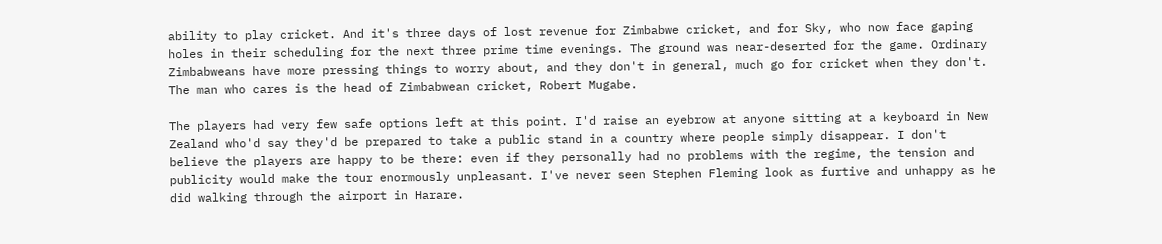ability to play cricket. And it's three days of lost revenue for Zimbabwe cricket, and for Sky, who now face gaping holes in their scheduling for the next three prime time evenings. The ground was near-deserted for the game. Ordinary Zimbabweans have more pressing things to worry about, and they don't in general, much go for cricket when they don't. The man who cares is the head of Zimbabwean cricket, Robert Mugabe.

The players had very few safe options left at this point. I'd raise an eyebrow at anyone sitting at a keyboard in New Zealand who'd say they'd be prepared to take a public stand in a country where people simply disappear. I don't believe the players are happy to be there: even if they personally had no problems with the regime, the tension and publicity would make the tour enormously unpleasant. I've never seen Stephen Fleming look as furtive and unhappy as he did walking through the airport in Harare.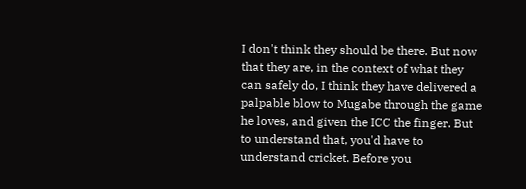I don't think they should be there. But now that they are, in the context of what they can safely do, I think they have delivered a palpable blow to Mugabe through the game he loves, and given the ICC the finger. But to understand that, you'd have to understand cricket. Before you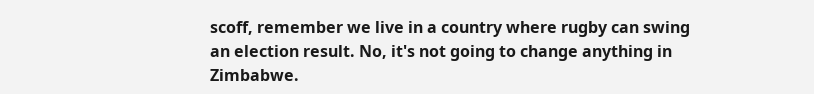scoff, remember we live in a country where rugby can swing an election result. No, it's not going to change anything in Zimbabwe.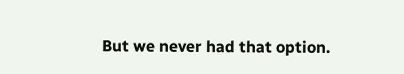But we never had that option.